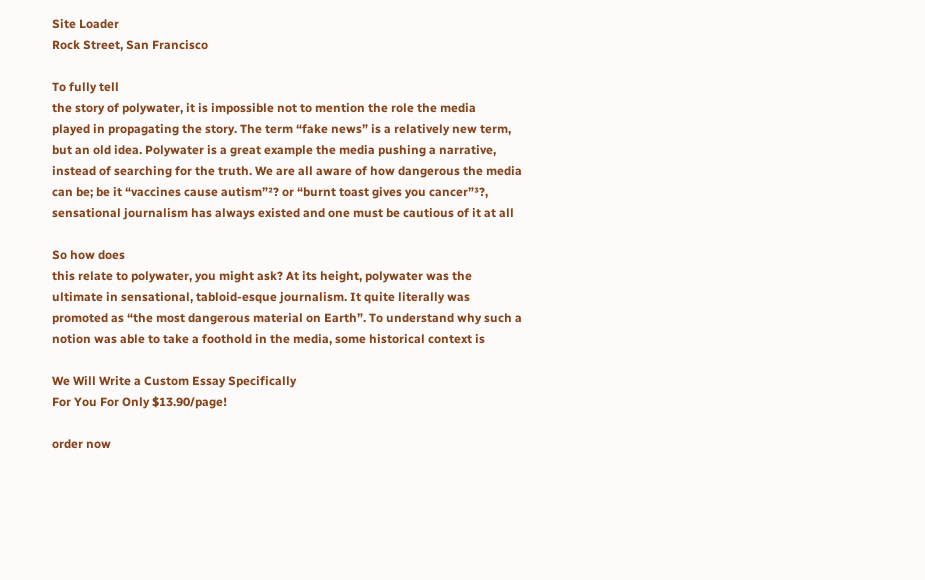Site Loader
Rock Street, San Francisco

To fully tell
the story of polywater, it is impossible not to mention the role the media
played in propagating the story. The term “fake news” is a relatively new term,
but an old idea. Polywater is a great example the media pushing a narrative,
instead of searching for the truth. We are all aware of how dangerous the media
can be; be it “vaccines cause autism”²? or “burnt toast gives you cancer”³?,
sensational journalism has always existed and one must be cautious of it at all

So how does
this relate to polywater, you might ask? At its height, polywater was the
ultimate in sensational, tabloid-esque journalism. It quite literally was
promoted as “the most dangerous material on Earth”. To understand why such a
notion was able to take a foothold in the media, some historical context is

We Will Write a Custom Essay Specifically
For You For Only $13.90/page!

order now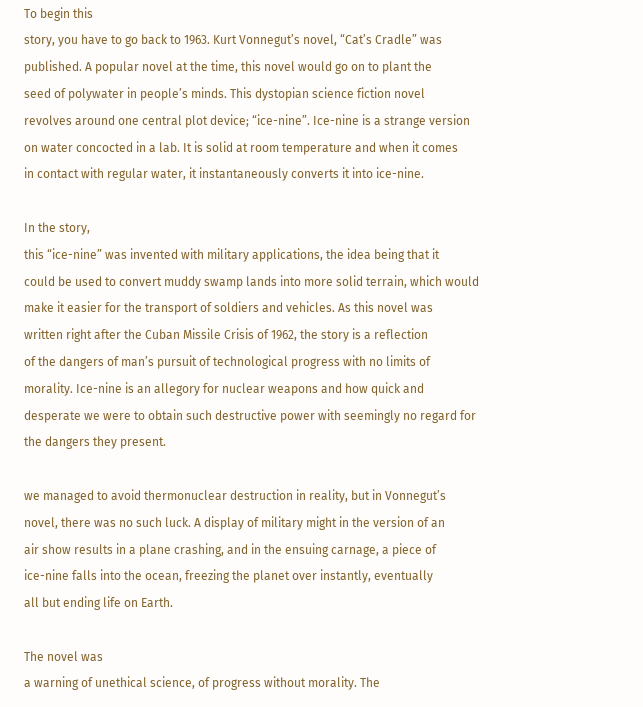To begin this
story, you have to go back to 1963. Kurt Vonnegut’s novel, “Cat’s Cradle” was
published. A popular novel at the time, this novel would go on to plant the
seed of polywater in people’s minds. This dystopian science fiction novel
revolves around one central plot device; “ice-nine”. Ice-nine is a strange version
on water concocted in a lab. It is solid at room temperature and when it comes
in contact with regular water, it instantaneously converts it into ice-nine.

In the story,
this “ice-nine” was invented with military applications, the idea being that it
could be used to convert muddy swamp lands into more solid terrain, which would
make it easier for the transport of soldiers and vehicles. As this novel was
written right after the Cuban Missile Crisis of 1962, the story is a reflection
of the dangers of man’s pursuit of technological progress with no limits of
morality. Ice-nine is an allegory for nuclear weapons and how quick and
desperate we were to obtain such destructive power with seemingly no regard for
the dangers they present.

we managed to avoid thermonuclear destruction in reality, but in Vonnegut’s
novel, there was no such luck. A display of military might in the version of an
air show results in a plane crashing, and in the ensuing carnage, a piece of
ice-nine falls into the ocean, freezing the planet over instantly, eventually
all but ending life on Earth.

The novel was
a warning of unethical science, of progress without morality. The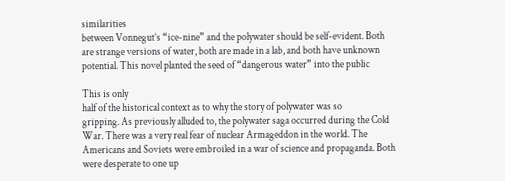similarities
between Vonnegut’s “ice-nine” and the polywater should be self-evident. Both
are strange versions of water, both are made in a lab, and both have unknown
potential. This novel planted the seed of “dangerous water” into the public

This is only
half of the historical context as to why the story of polywater was so
gripping. As previously alluded to, the polywater saga occurred during the Cold
War. There was a very real fear of nuclear Armageddon in the world. The
Americans and Soviets were embroiled in a war of science and propaganda. Both
were desperate to one up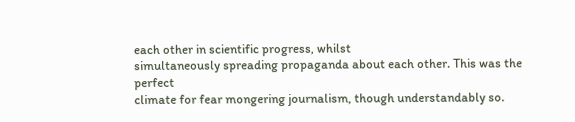each other in scientific progress, whilst
simultaneously spreading propaganda about each other. This was the perfect
climate for fear mongering journalism, though understandably so.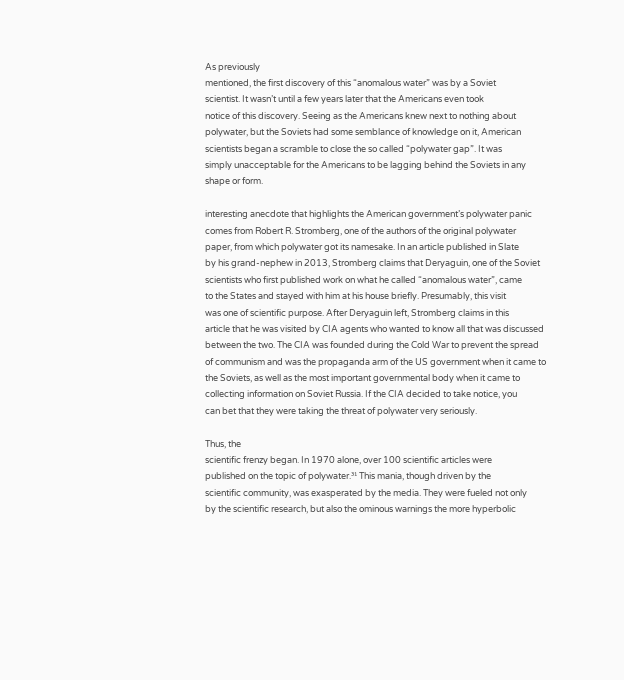As previously
mentioned, the first discovery of this “anomalous water” was by a Soviet
scientist. It wasn’t until a few years later that the Americans even took
notice of this discovery. Seeing as the Americans knew next to nothing about
polywater, but the Soviets had some semblance of knowledge on it, American
scientists began a scramble to close the so called “polywater gap”. It was
simply unacceptable for the Americans to be lagging behind the Soviets in any
shape or form.

interesting anecdote that highlights the American government’s polywater panic
comes from Robert R. Stromberg, one of the authors of the original polywater
paper, from which polywater got its namesake. In an article published in Slate
by his grand-nephew in 2013, Stromberg claims that Deryaguin, one of the Soviet
scientists who first published work on what he called “anomalous water”, came
to the States and stayed with him at his house briefly. Presumably, this visit
was one of scientific purpose. After Deryaguin left, Stromberg claims in this
article that he was visited by CIA agents who wanted to know all that was discussed
between the two. The CIA was founded during the Cold War to prevent the spread
of communism and was the propaganda arm of the US government when it came to
the Soviets, as well as the most important governmental body when it came to
collecting information on Soviet Russia. If the CIA decided to take notice, you
can bet that they were taking the threat of polywater very seriously.

Thus, the
scientific frenzy began. In 1970 alone, over 100 scientific articles were
published on the topic of polywater.³¹ This mania, though driven by the
scientific community, was exasperated by the media. They were fueled not only
by the scientific research, but also the ominous warnings the more hyperbolic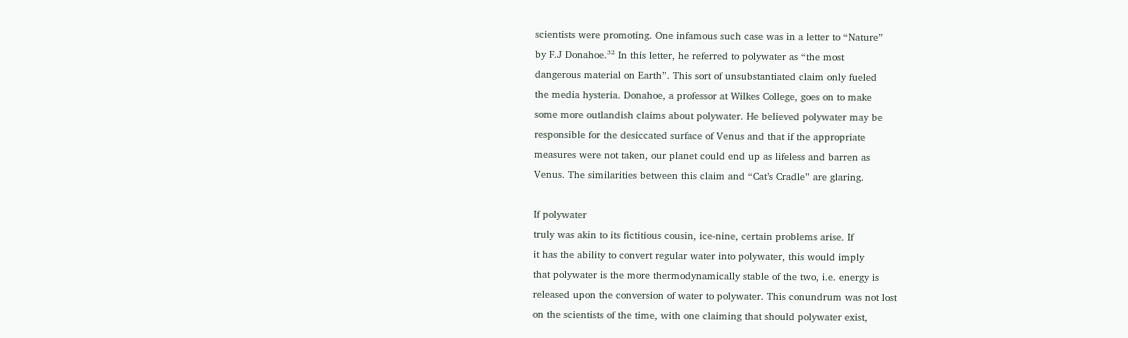scientists were promoting. One infamous such case was in a letter to “Nature”
by F.J Donahoe.³² In this letter, he referred to polywater as “the most
dangerous material on Earth”. This sort of unsubstantiated claim only fueled
the media hysteria. Donahoe, a professor at Wilkes College, goes on to make
some more outlandish claims about polywater. He believed polywater may be
responsible for the desiccated surface of Venus and that if the appropriate
measures were not taken, our planet could end up as lifeless and barren as
Venus. The similarities between this claim and “Cat’s Cradle” are glaring.

If polywater
truly was akin to its fictitious cousin, ice-nine, certain problems arise. If
it has the ability to convert regular water into polywater, this would imply
that polywater is the more thermodynamically stable of the two, i.e. energy is
released upon the conversion of water to polywater. This conundrum was not lost
on the scientists of the time, with one claiming that should polywater exist,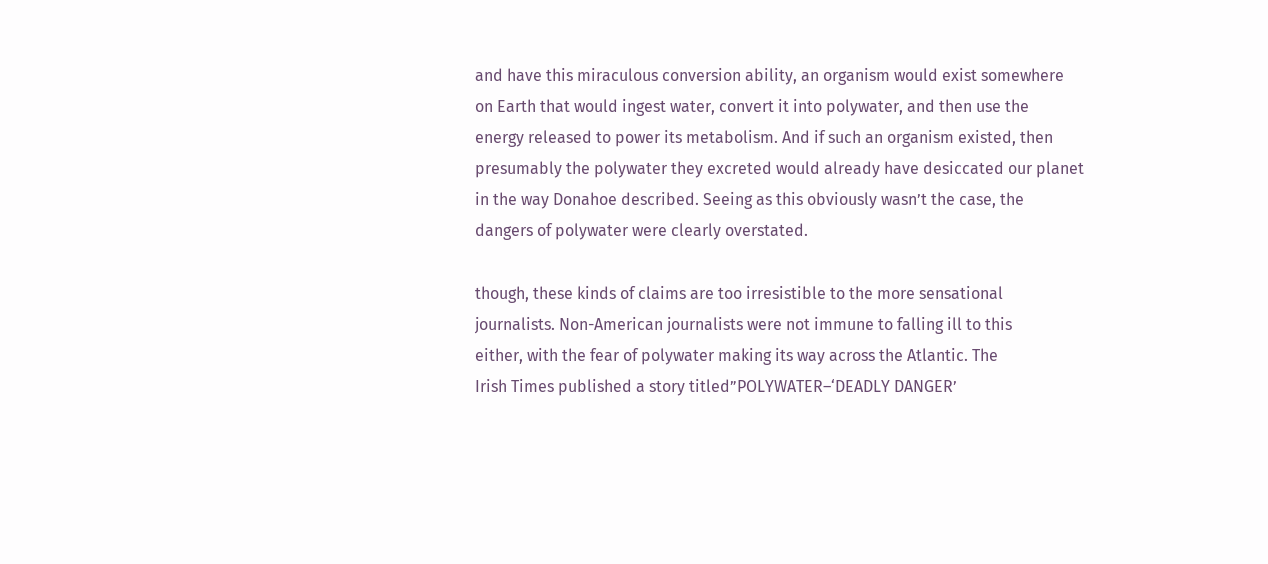and have this miraculous conversion ability, an organism would exist somewhere
on Earth that would ingest water, convert it into polywater, and then use the
energy released to power its metabolism. And if such an organism existed, then
presumably the polywater they excreted would already have desiccated our planet
in the way Donahoe described. Seeing as this obviously wasn’t the case, the
dangers of polywater were clearly overstated.

though, these kinds of claims are too irresistible to the more sensational
journalists. Non-American journalists were not immune to falling ill to this
either, with the fear of polywater making its way across the Atlantic. The
Irish Times published a story titled”POLYWATER–‘DEADLY DANGER’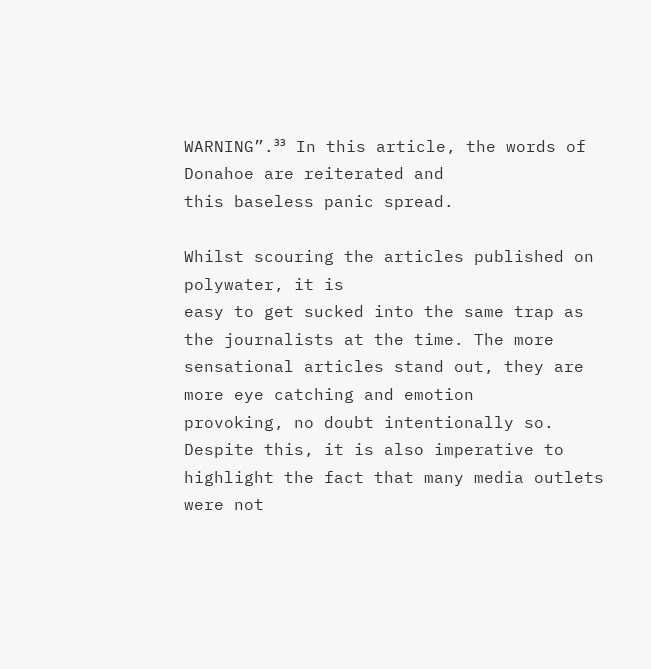WARNING”.³³ In this article, the words of Donahoe are reiterated and
this baseless panic spread.

Whilst scouring the articles published on polywater, it is
easy to get sucked into the same trap as the journalists at the time. The more
sensational articles stand out, they are more eye catching and emotion
provoking, no doubt intentionally so. Despite this, it is also imperative to
highlight the fact that many media outlets were not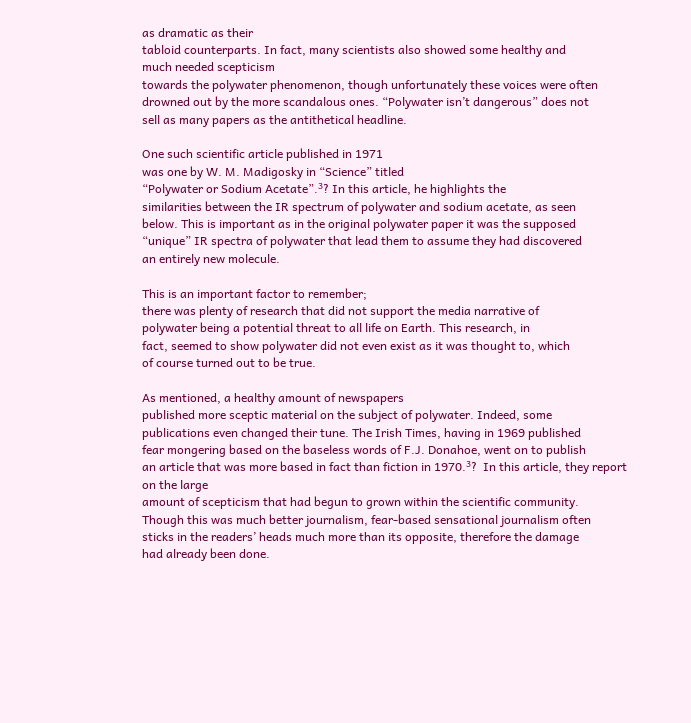as dramatic as their
tabloid counterparts. In fact, many scientists also showed some healthy and
much needed scepticism
towards the polywater phenomenon, though unfortunately these voices were often
drowned out by the more scandalous ones. “Polywater isn’t dangerous” does not
sell as many papers as the antithetical headline.

One such scientific article published in 1971
was one by W. M. Madigosky in “Science” titled
“Polywater or Sodium Acetate”.³? In this article, he highlights the
similarities between the IR spectrum of polywater and sodium acetate, as seen
below. This is important as in the original polywater paper it was the supposed
“unique” IR spectra of polywater that lead them to assume they had discovered
an entirely new molecule.

This is an important factor to remember;
there was plenty of research that did not support the media narrative of
polywater being a potential threat to all life on Earth. This research, in
fact, seemed to show polywater did not even exist as it was thought to, which
of course turned out to be true.

As mentioned, a healthy amount of newspapers
published more sceptic material on the subject of polywater. Indeed, some
publications even changed their tune. The Irish Times, having in 1969 published
fear mongering based on the baseless words of F.J. Donahoe, went on to publish
an article that was more based in fact than fiction in 1970.³?  In this article, they report on the large
amount of scepticism that had begun to grown within the scientific community.
Though this was much better journalism, fear-based sensational journalism often
sticks in the readers’ heads much more than its opposite, therefore the damage
had already been done.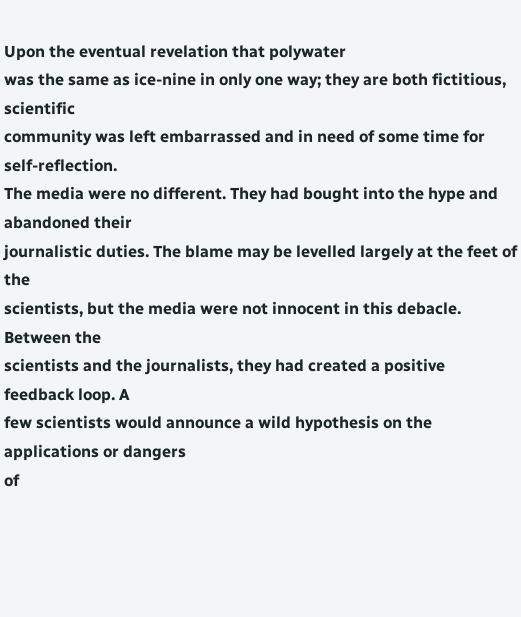Upon the eventual revelation that polywater
was the same as ice-nine in only one way; they are both fictitious, scientific
community was left embarrassed and in need of some time for self-reflection.
The media were no different. They had bought into the hype and abandoned their
journalistic duties. The blame may be levelled largely at the feet of the
scientists, but the media were not innocent in this debacle. Between the
scientists and the journalists, they had created a positive feedback loop. A
few scientists would announce a wild hypothesis on the applications or dangers
of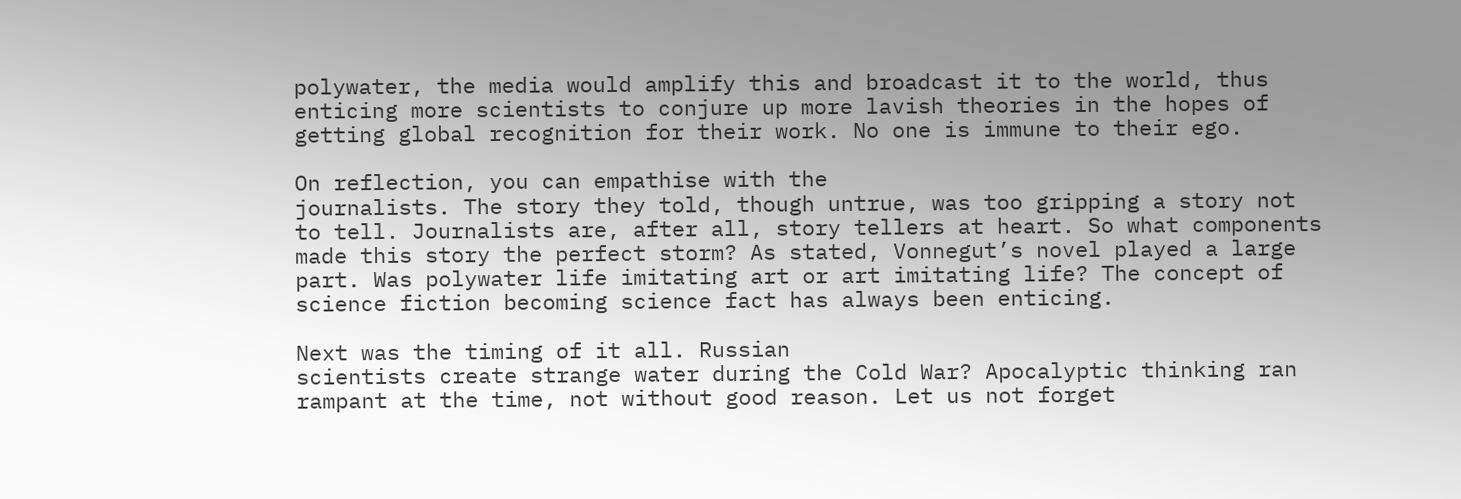polywater, the media would amplify this and broadcast it to the world, thus
enticing more scientists to conjure up more lavish theories in the hopes of
getting global recognition for their work. No one is immune to their ego.

On reflection, you can empathise with the
journalists. The story they told, though untrue, was too gripping a story not
to tell. Journalists are, after all, story tellers at heart. So what components
made this story the perfect storm? As stated, Vonnegut’s novel played a large
part. Was polywater life imitating art or art imitating life? The concept of
science fiction becoming science fact has always been enticing.

Next was the timing of it all. Russian
scientists create strange water during the Cold War? Apocalyptic thinking ran
rampant at the time, not without good reason. Let us not forget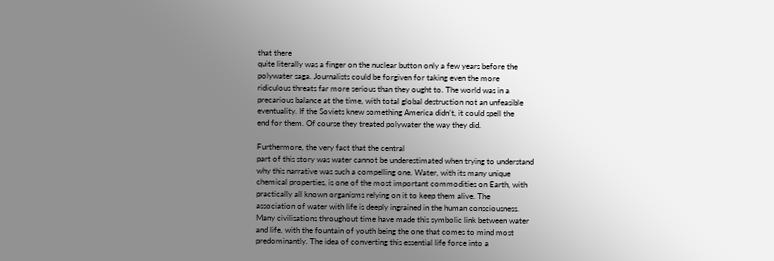that there
quite literally was a finger on the nuclear button only a few years before the
polywater saga. Journalists could be forgiven for taking even the more
ridiculous threats far more serious than they ought to. The world was in a
precarious balance at the time, with total global destruction not an unfeasible
eventuality. If the Soviets knew something America didn’t, it could spell the
end for them. Of course they treated polywater the way they did.

Furthermore, the very fact that the central
part of this story was water cannot be underestimated when trying to understand
why this narrative was such a compelling one. Water, with its many unique
chemical properties, is one of the most important commodities on Earth, with
practically all known organisms relying on it to keep them alive. The
association of water with life is deeply ingrained in the human consciousness.
Many civilisations throughout time have made this symbolic link between water
and life, with the fountain of youth being the one that comes to mind most
predominantly. The idea of converting this essential life force into a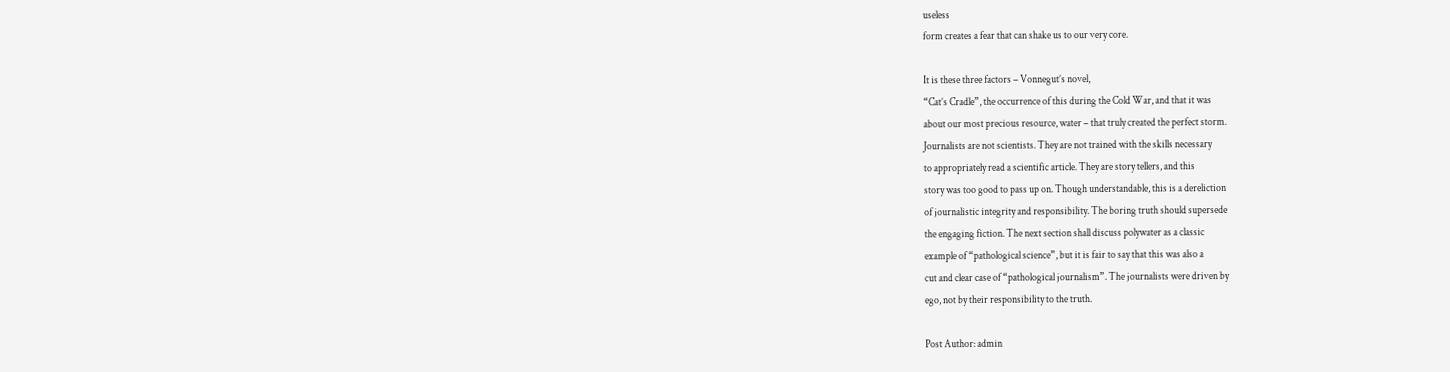useless
form creates a fear that can shake us to our very core.

It is these three factors – Vonnegut’s novel,
“Cat’s Cradle”, the occurrence of this during the Cold War, and that it was
about our most precious resource, water – that truly created the perfect storm.
Journalists are not scientists. They are not trained with the skills necessary
to appropriately read a scientific article. They are story tellers, and this
story was too good to pass up on. Though understandable, this is a dereliction
of journalistic integrity and responsibility. The boring truth should supersede
the engaging fiction. The next section shall discuss polywater as a classic
example of “pathological science”, but it is fair to say that this was also a
cut and clear case of “pathological journalism”. The journalists were driven by
ego, not by their responsibility to the truth.

Post Author: admin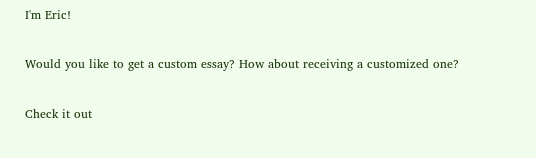I'm Eric!

Would you like to get a custom essay? How about receiving a customized one?

Check it out